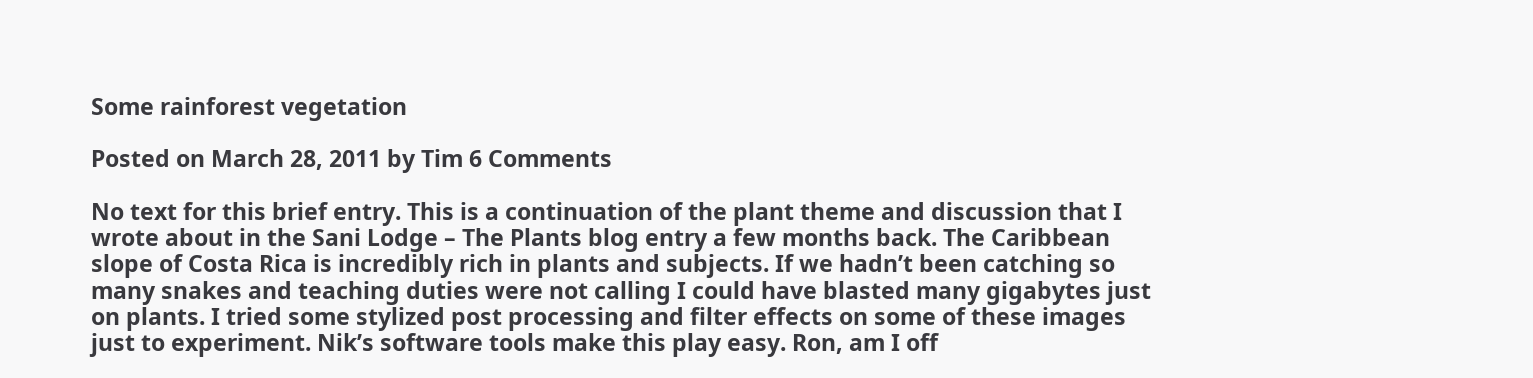Some rainforest vegetation

Posted on March 28, 2011 by Tim 6 Comments

No text for this brief entry. This is a continuation of the plant theme and discussion that I wrote about in the Sani Lodge – The Plants blog entry a few months back. The Caribbean slope of Costa Rica is incredibly rich in plants and subjects. If we hadn’t been catching so many snakes and teaching duties were not calling I could have blasted many gigabytes just on plants. I tried some stylized post processing and filter effects on some of these images just to experiment. Nik’s software tools make this play easy. Ron, am I off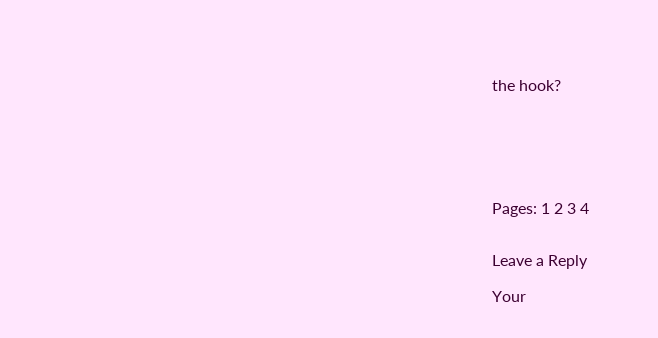the hook?






Pages: 1 2 3 4


Leave a Reply

Your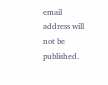email address will not be published.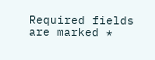Required fields are marked *